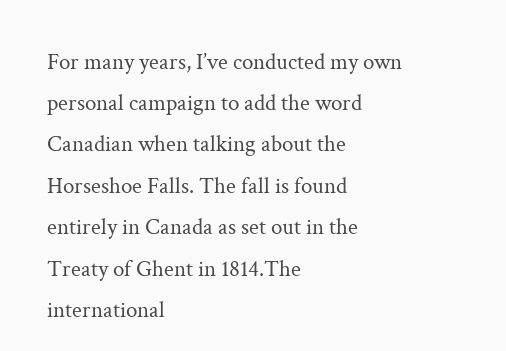For many years, I’ve conducted my own personal campaign to add the word Canadian when talking about the Horseshoe Falls. The fall is found entirely in Canada as set out in the Treaty of Ghent in 1814.The international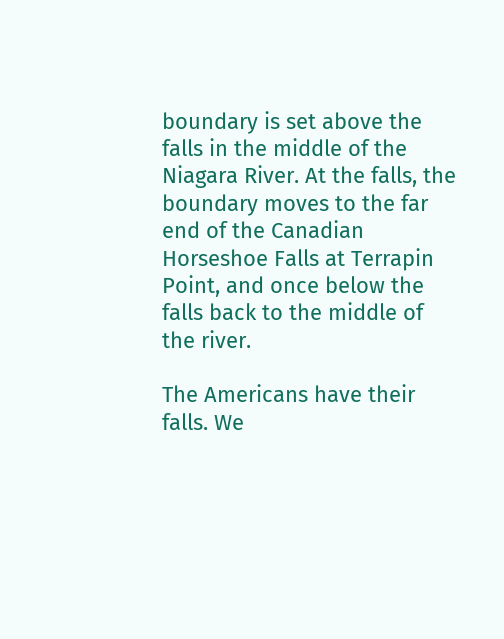boundary is set above the falls in the middle of the Niagara River. At the falls, the boundary moves to the far end of the Canadian Horseshoe Falls at Terrapin Point, and once below the falls back to the middle of the river.

The Americans have their falls. We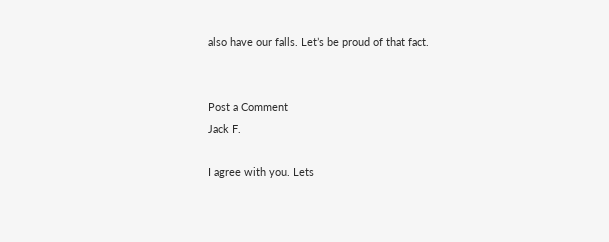also have our falls. Let’s be proud of that fact.


Post a Comment
Jack F.

I agree with you. Lets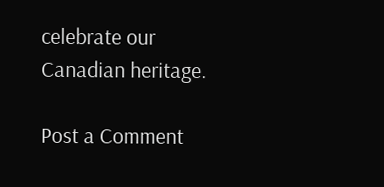celebrate our Canadian heritage.

Post a Comment